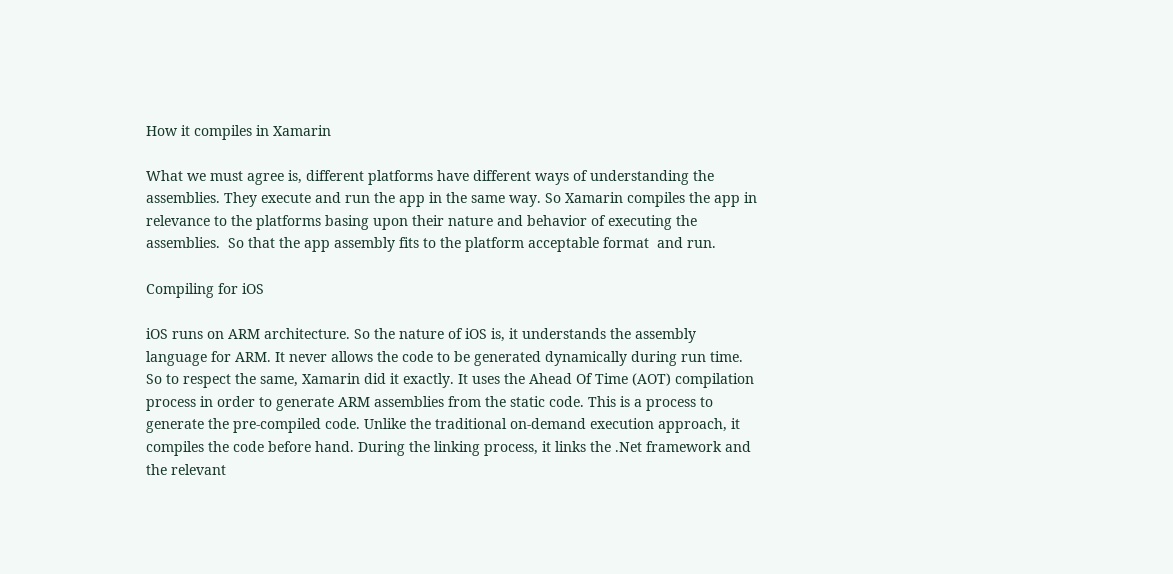How it compiles in Xamarin

What we must agree is, different platforms have different ways of understanding the assemblies. They execute and run the app in the same way. So Xamarin compiles the app in relevance to the platforms basing upon their nature and behavior of executing the assemblies.  So that the app assembly fits to the platform acceptable format  and run.

Compiling for iOS

iOS runs on ARM architecture. So the nature of iOS is, it understands the assembly language for ARM. It never allows the code to be generated dynamically during run time. So to respect the same, Xamarin did it exactly. It uses the Ahead Of Time (AOT) compilation process in order to generate ARM assemblies from the static code. This is a process to generate the pre-compiled code. Unlike the traditional on-demand execution approach, it compiles the code before hand. During the linking process, it links the .Net framework and the relevant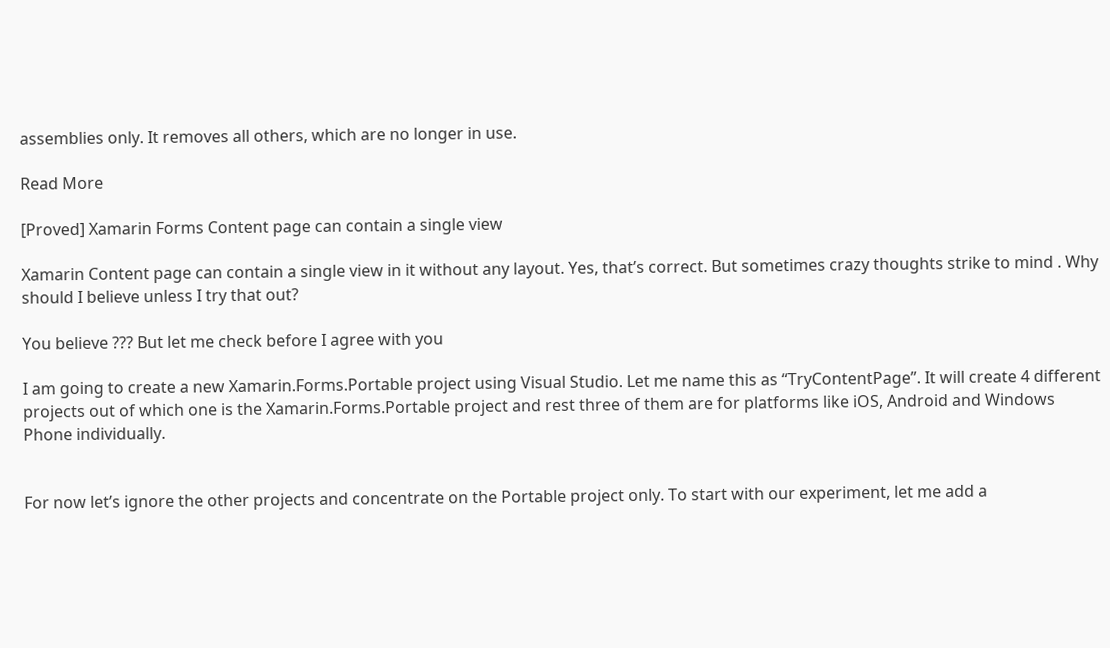assemblies only. It removes all others, which are no longer in use.

Read More

[Proved] Xamarin Forms Content page can contain a single view

Xamarin Content page can contain a single view in it without any layout. Yes, that’s correct. But sometimes crazy thoughts strike to mind . Why should I believe unless I try that out?

You believe ??? But let me check before I agree with you

I am going to create a new Xamarin.Forms.Portable project using Visual Studio. Let me name this as “TryContentPage”. It will create 4 different projects out of which one is the Xamarin.Forms.Portable project and rest three of them are for platforms like iOS, Android and Windows Phone individually.


For now let’s ignore the other projects and concentrate on the Portable project only. To start with our experiment, let me add a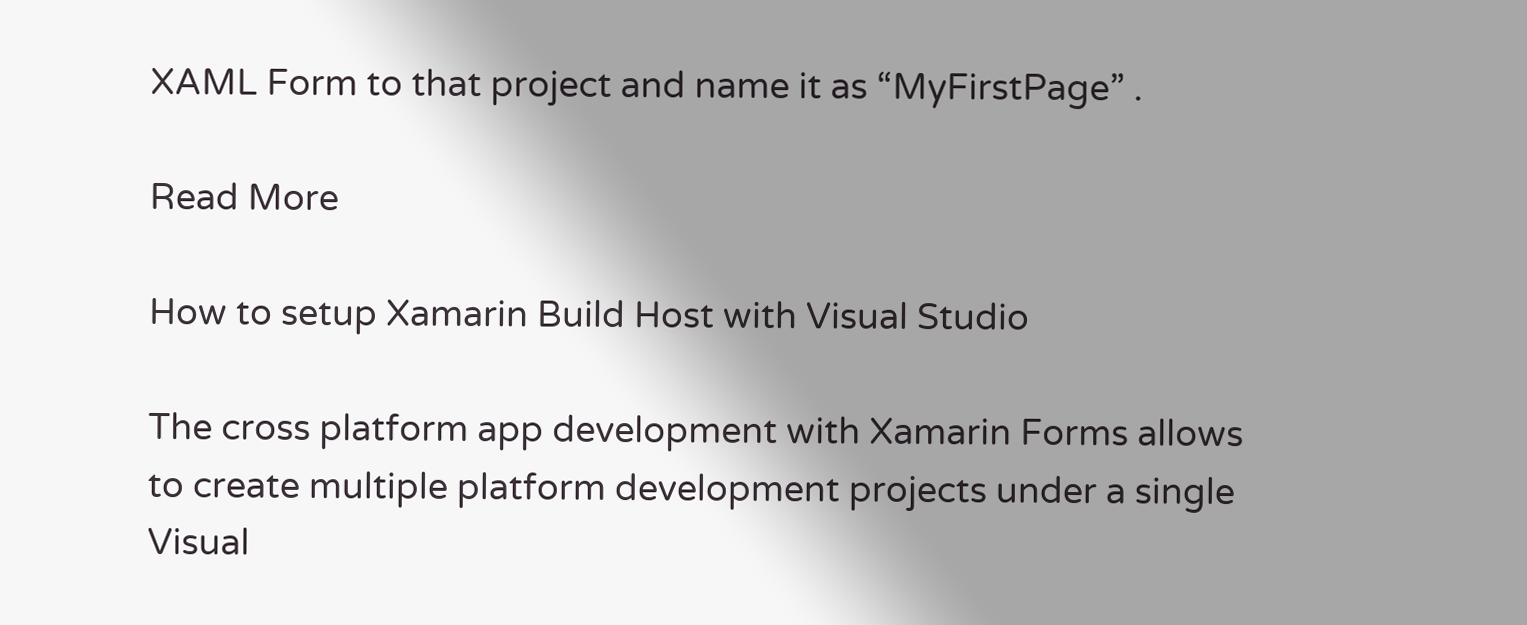XAML Form to that project and name it as “MyFirstPage” .

Read More

How to setup Xamarin Build Host with Visual Studio

The cross platform app development with Xamarin Forms allows to create multiple platform development projects under a single Visual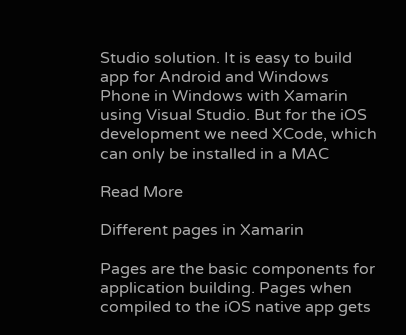Studio solution. It is easy to build app for Android and Windows Phone in Windows with Xamarin using Visual Studio. But for the iOS development we need XCode, which can only be installed in a MAC

Read More

Different pages in Xamarin

Pages are the basic components for application building. Pages when compiled to the iOS native app gets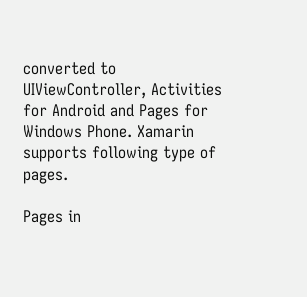converted to UIViewController, Activities for Android and Pages for Windows Phone. Xamarin supports following type of pages.

Pages in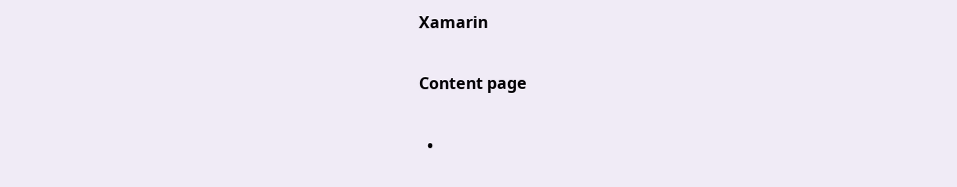Xamarin

Content page

  •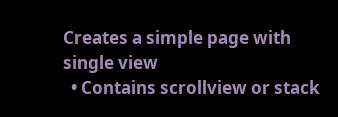Creates a simple page with single view
  • Contains scrollview or stack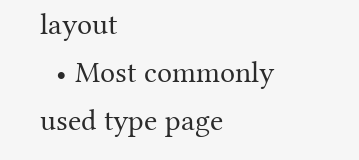layout
  • Most commonly used type page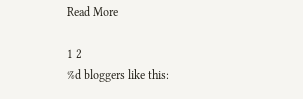Read More

1 2
%d bloggers like this: